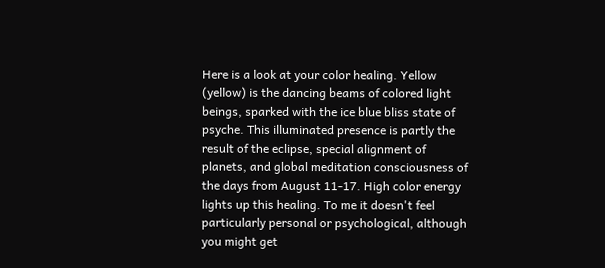Here is a look at your color healing. Yellow (yellow) is the dancing beams of colored light beings, sparked with the ice blue bliss state of psyche. This illuminated presence is partly the result of the eclipse, special alignment of planets, and global meditation consciousness of the days from August 11-17. High color energy lights up this healing. To me it doesn't feel particularly personal or psychological, although you might get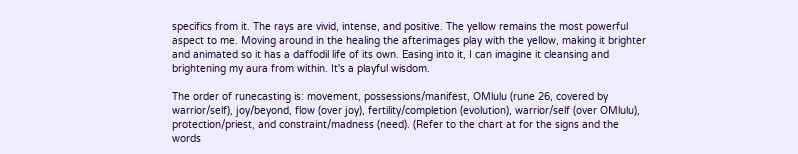specifics from it. The rays are vivid, intense, and positive. The yellow remains the most powerful aspect to me. Moving around in the healing the afterimages play with the yellow, making it brighter and animated so it has a daffodil life of its own. Easing into it, I can imagine it cleansing and brightening my aura from within. It's a playful wisdom.

The order of runecasting is: movement, possessions/manifest, OMlulu (rune 26, covered by warrior/self), joy/beyond, flow (over joy), fertility/completion (evolution), warrior/self (over OMlulu), protection/priest, and constraint/madness (need). (Refer to the chart at for the signs and the words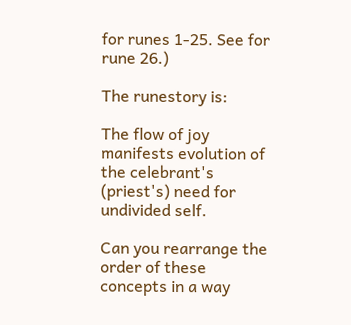for runes 1-25. See for rune 26.)

The runestory is:

The flow of joy manifests evolution of the celebrant's (priest's) need for undivided self.

Can you rearrange the order of these concepts in a way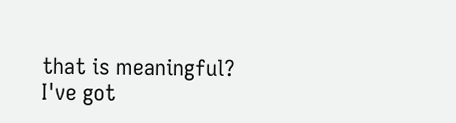that is meaningful? I've got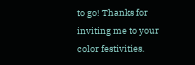to go! Thanks for inviting me to your color festivities.